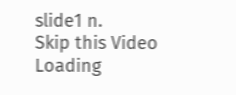slide1 n.
Skip this Video
Loading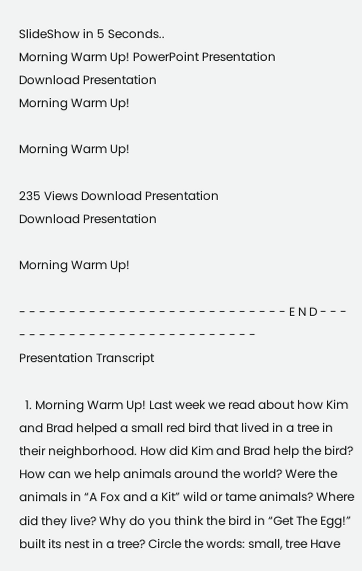SlideShow in 5 Seconds..
Morning Warm Up! PowerPoint Presentation
Download Presentation
Morning Warm Up!

Morning Warm Up!

235 Views Download Presentation
Download Presentation

Morning Warm Up!

- - - - - - - - - - - - - - - - - - - - - - - - - - - E N D - - - - - - - - - - - - - - - - - - - - - - - - - - -
Presentation Transcript

  1. Morning Warm Up! Last week we read about how Kim and Brad helped a small red bird that lived in a tree in their neighborhood. How did Kim and Brad help the bird? How can we help animals around the world? Were the animals in “A Fox and a Kit” wild or tame animals? Where did they live? Why do you think the bird in “Get The Egg!” built its nest in a tree? Circle the words: small, tree Have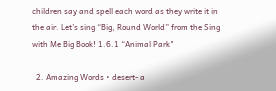children say and spell each word as they write it in the air. Let’s sing “Big, Round World” from the Sing with Me Big Book! 1.6.1 “Animal Park"

  2. Amazing Words • desert- a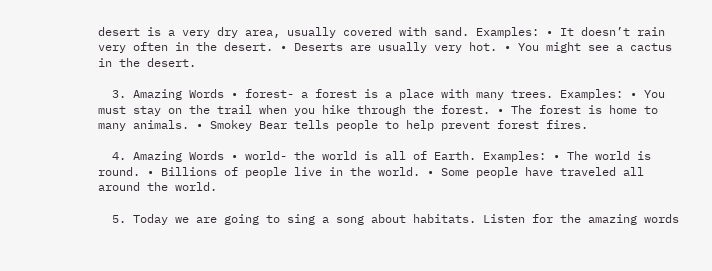desert is a very dry area, usually covered with sand. Examples: • It doesn’t rain very often in the desert. • Deserts are usually very hot. • You might see a cactus in the desert.

  3. Amazing Words • forest- a forest is a place with many trees. Examples: • You must stay on the trail when you hike through the forest. • The forest is home to many animals. • Smokey Bear tells people to help prevent forest fires.

  4. Amazing Words • world- the world is all of Earth. Examples: • The world is round. • Billions of people live in the world. • Some people have traveled all around the world.

  5. Today we are going to sing a song about habitats. Listen for the amazing words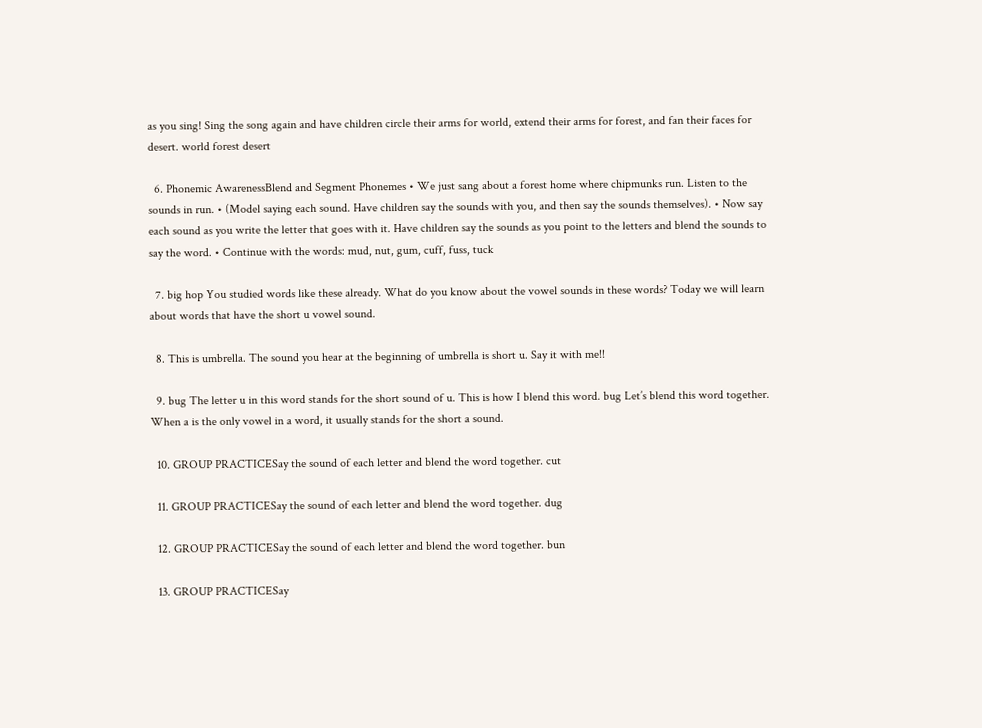as you sing! Sing the song again and have children circle their arms for world, extend their arms for forest, and fan their faces for desert. world forest desert

  6. Phonemic AwarenessBlend and Segment Phonemes • We just sang about a forest home where chipmunks run. Listen to the sounds in run. • (Model saying each sound. Have children say the sounds with you, and then say the sounds themselves). • Now say each sound as you write the letter that goes with it. Have children say the sounds as you point to the letters and blend the sounds to say the word. • Continue with the words: mud, nut, gum, cuff, fuss, tuck

  7. big hop You studied words like these already. What do you know about the vowel sounds in these words? Today we will learn about words that have the short u vowel sound.

  8. This is umbrella. The sound you hear at the beginning of umbrella is short u. Say it with me!!

  9. bug The letter u in this word stands for the short sound of u. This is how I blend this word. bug Let’s blend this word together. When a is the only vowel in a word, it usually stands for the short a sound.

  10. GROUP PRACTICESay the sound of each letter and blend the word together. cut

  11. GROUP PRACTICESay the sound of each letter and blend the word together. dug

  12. GROUP PRACTICESay the sound of each letter and blend the word together. bun

  13. GROUP PRACTICESay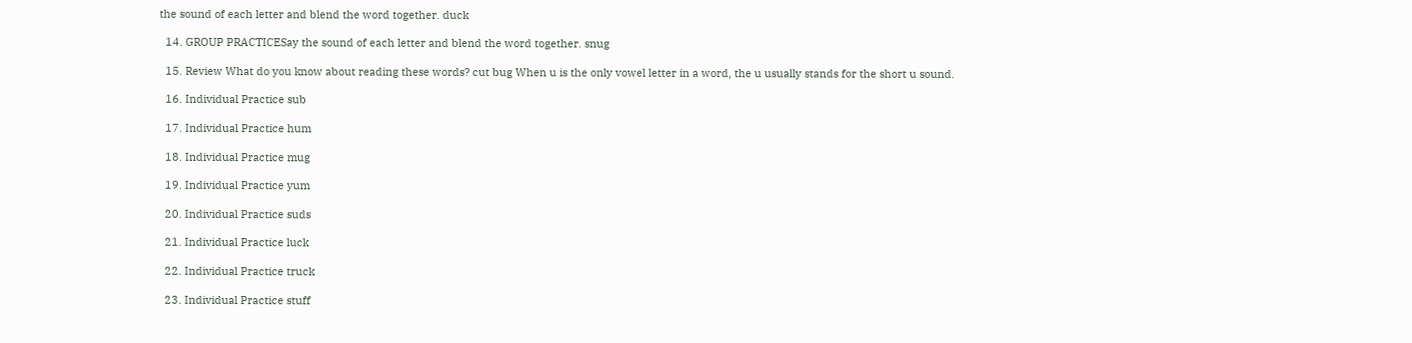the sound of each letter and blend the word together. duck

  14. GROUP PRACTICESay the sound of each letter and blend the word together. snug

  15. Review What do you know about reading these words? cut bug When u is the only vowel letter in a word, the u usually stands for the short u sound.

  16. Individual Practice sub

  17. Individual Practice hum

  18. Individual Practice mug

  19. Individual Practice yum

  20. Individual Practice suds

  21. Individual Practice luck

  22. Individual Practice truck

  23. Individual Practice stuff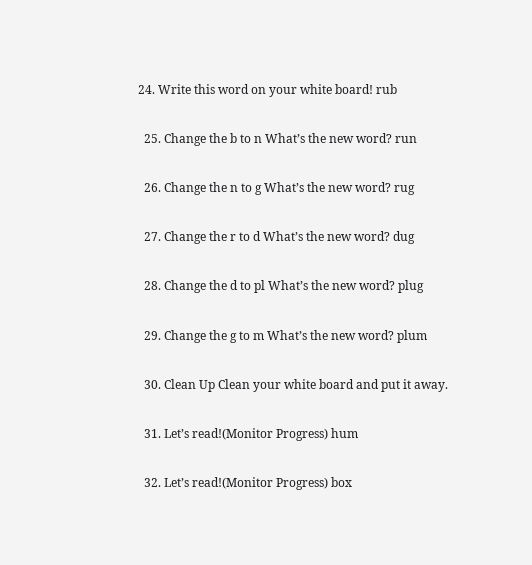24. Write this word on your white board! rub

  25. Change the b to n What’s the new word? run

  26. Change the n to g What’s the new word? rug

  27. Change the r to d What’s the new word? dug

  28. Change the d to pl What’s the new word? plug

  29. Change the g to m What’s the new word? plum

  30. Clean Up Clean your white board and put it away.

  31. Let’s read!(Monitor Progress) hum

  32. Let’s read!(Monitor Progress) box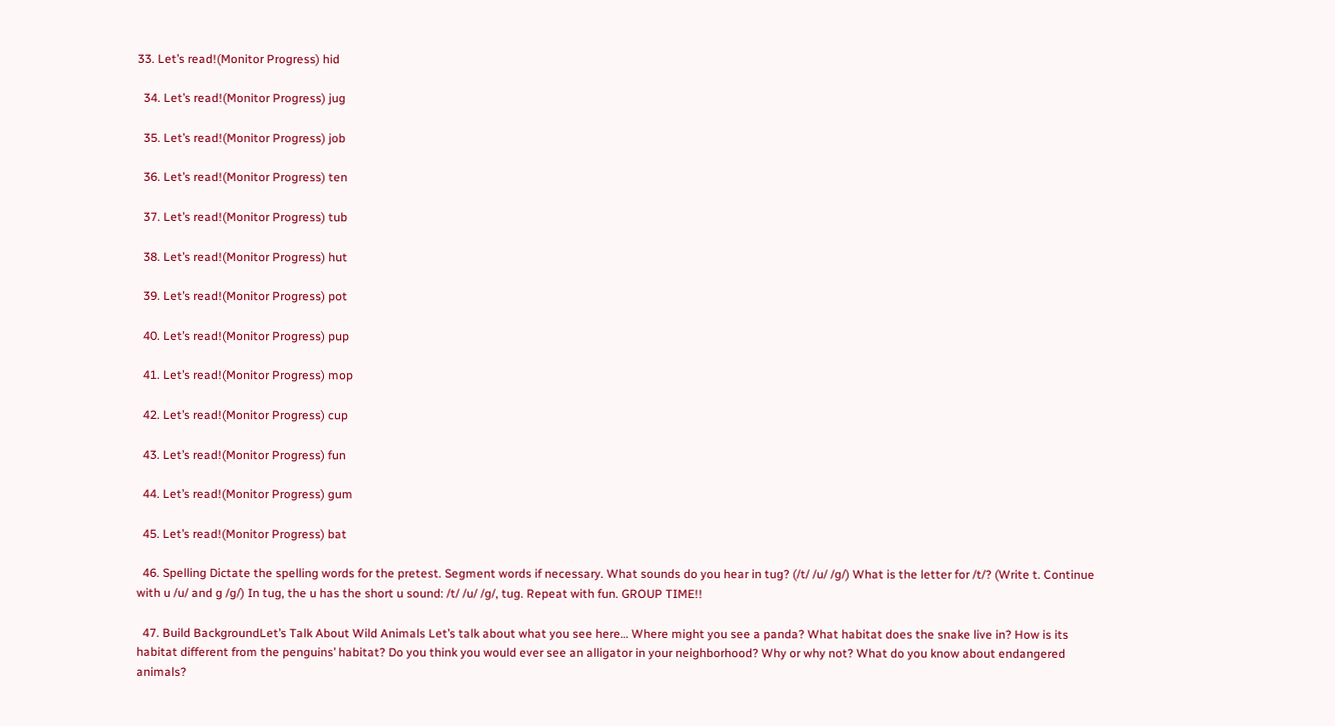33. Let’s read!(Monitor Progress) hid

  34. Let’s read!(Monitor Progress) jug

  35. Let’s read!(Monitor Progress) job

  36. Let’s read!(Monitor Progress) ten

  37. Let’s read!(Monitor Progress) tub

  38. Let’s read!(Monitor Progress) hut

  39. Let’s read!(Monitor Progress) pot

  40. Let’s read!(Monitor Progress) pup

  41. Let’s read!(Monitor Progress) mop

  42. Let’s read!(Monitor Progress) cup

  43. Let’s read!(Monitor Progress) fun

  44. Let’s read!(Monitor Progress) gum

  45. Let’s read!(Monitor Progress) bat

  46. Spelling Dictate the spelling words for the pretest. Segment words if necessary. What sounds do you hear in tug? (/t/ /u/ /g/) What is the letter for /t/? (Write t. Continue with u /u/ and g /g/) In tug, the u has the short u sound: /t/ /u/ /g/, tug. Repeat with fun. GROUP TIME!!

  47. Build BackgroundLet’s Talk About Wild Animals Let’s talk about what you see here… Where might you see a panda? What habitat does the snake live in? How is its habitat different from the penguins’ habitat? Do you think you would ever see an alligator in your neighborhood? Why or why not? What do you know about endangered animals?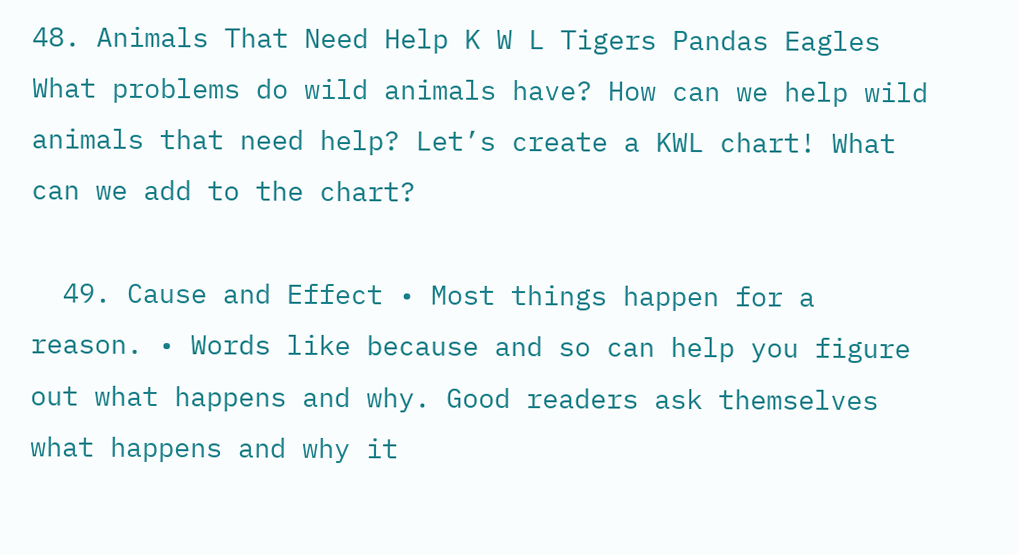48. Animals That Need Help K W L Tigers Pandas Eagles What problems do wild animals have? How can we help wild animals that need help? Let’s create a KWL chart! What can we add to the chart?

  49. Cause and Effect • Most things happen for a reason. • Words like because and so can help you figure out what happens and why. Good readers ask themselves what happens and why it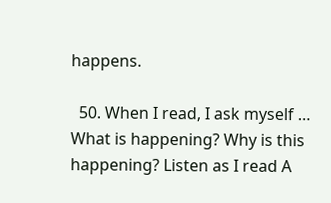happens.

  50. When I read, I ask myself … What is happening? Why is this happening? Listen as I read A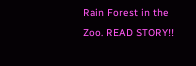Rain Forest in the Zoo. READ STORY!!